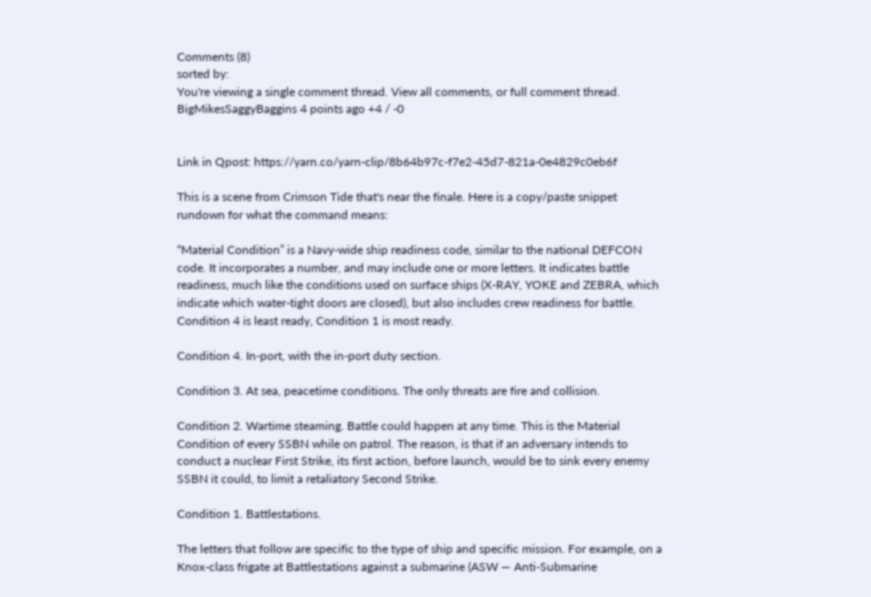Comments (8)
sorted by:
You're viewing a single comment thread. View all comments, or full comment thread.
BigMikesSaggyBaggins 4 points ago +4 / -0


Link in Qpost: https://yarn.co/yarn-clip/8b64b97c-f7e2-45d7-821a-0e4829c0eb6f

This is a scene from Crimson Tide that's near the finale. Here is a copy/paste snippet rundown for what the command means:

“Material Condition” is a Navy-wide ship readiness code, similar to the national DEFCON code. It incorporates a number, and may include one or more letters. It indicates battle readiness, much like the conditions used on surface ships (X-RAY, YOKE and ZEBRA, which indicate which water-tight doors are closed), but also includes crew readiness for battle. Condition 4 is least ready, Condition 1 is most ready.

Condition 4. In-port, with the in-port duty section.

Condition 3. At sea, peacetime conditions. The only threats are fire and collision.

Condition 2. Wartime steaming. Battle could happen at any time. This is the Material Condition of every SSBN while on patrol. The reason, is that if an adversary intends to conduct a nuclear First Strike, its first action, before launch, would be to sink every enemy SSBN it could, to limit a retaliatory Second Strike.

Condition 1. Battlestations.

The letters that follow are specific to the type of ship and specific mission. For example, on a Knox-class frigate at Battlestations against a submarine (ASW — Anti-Submarine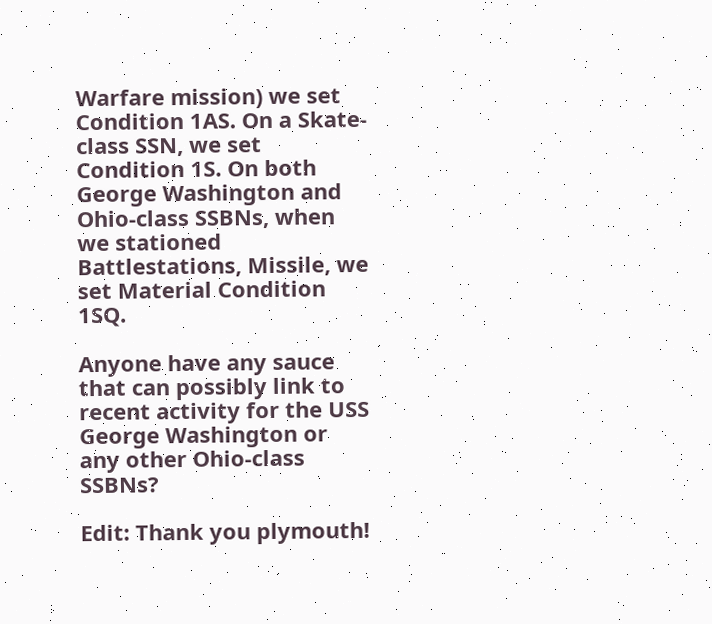Warfare mission) we set Condition 1AS. On a Skate-class SSN, we set Condition 1S. On both George Washington and Ohio-class SSBNs, when we stationed Battlestations, Missile, we set Material Condition 1SQ.

Anyone have any sauce that can possibly link to recent activity for the USS George Washington or any other Ohio-class SSBNs?

Edit: Thank you plymouth!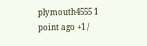plymouth4555 1 point ago +1 /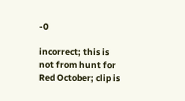-0

incorrect; this is not from hunt for Red October; clip is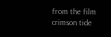from the film crimson tide